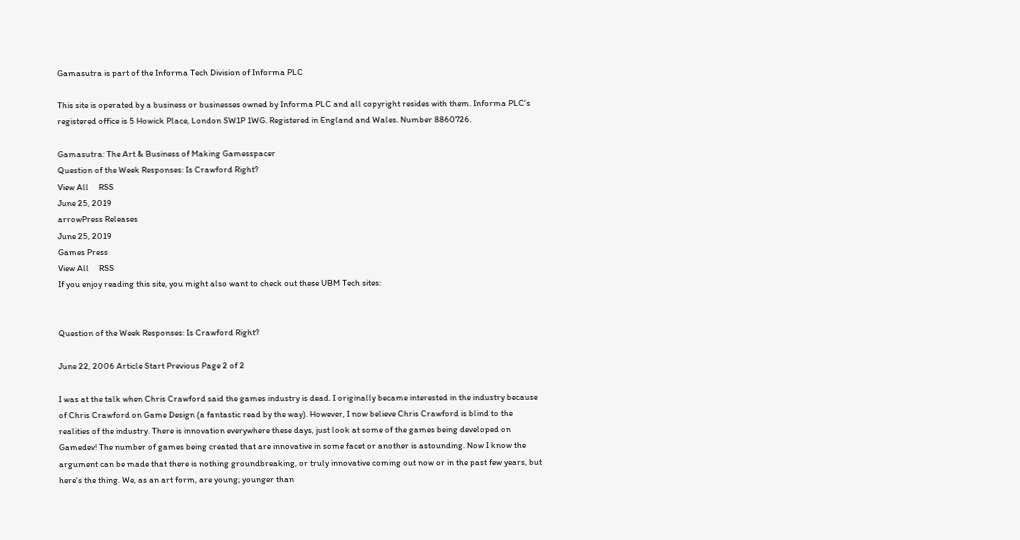Gamasutra is part of the Informa Tech Division of Informa PLC

This site is operated by a business or businesses owned by Informa PLC and all copyright resides with them. Informa PLC's registered office is 5 Howick Place, London SW1P 1WG. Registered in England and Wales. Number 8860726.

Gamasutra: The Art & Business of Making Gamesspacer
Question of the Week Responses: Is Crawford Right?
View All     RSS
June 25, 2019
arrowPress Releases
June 25, 2019
Games Press
View All     RSS
If you enjoy reading this site, you might also want to check out these UBM Tech sites:


Question of the Week Responses: Is Crawford Right?

June 22, 2006 Article Start Previous Page 2 of 2

I was at the talk when Chris Crawford said the games industry is dead. I originally became interested in the industry because of Chris Crawford on Game Design (a fantastic read by the way). However, I now believe Chris Crawford is blind to the realities of the industry. There is innovation everywhere these days, just look at some of the games being developed on Gamedev! The number of games being created that are innovative in some facet or another is astounding. Now I know the argument can be made that there is nothing groundbreaking, or truly innovative coming out now or in the past few years, but here's the thing. We, as an art form, are young; younger than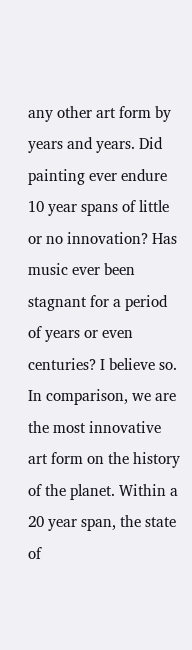any other art form by years and years. Did painting ever endure 10 year spans of little or no innovation? Has music ever been stagnant for a period of years or even centuries? I believe so. In comparison, we are the most innovative art form on the history of the planet. Within a 20 year span, the state of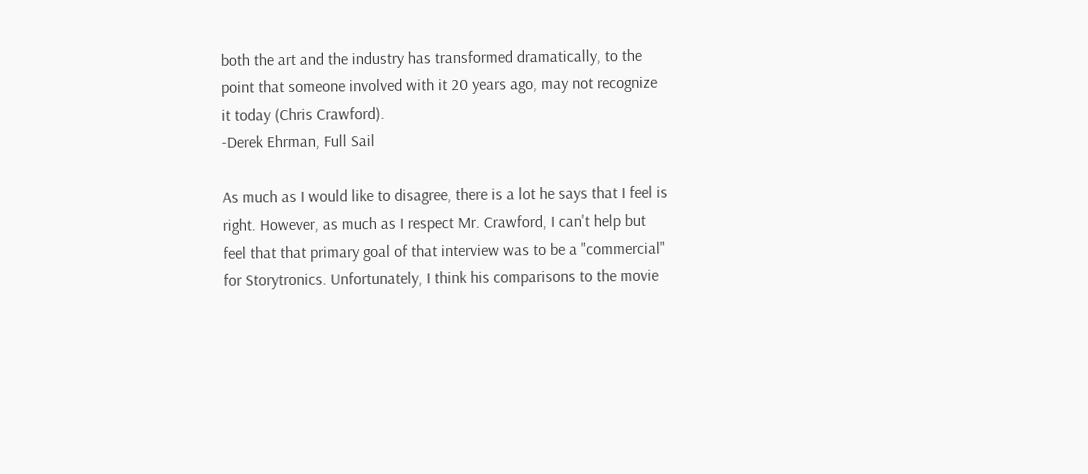both the art and the industry has transformed dramatically, to the point that someone involved with it 20 years ago, may not recognize it today (Chris Crawford).
-Derek Ehrman, Full Sail

As much as I would like to disagree, there is a lot he says that I feel is right. However, as much as I respect Mr. Crawford, I can't help but feel that that primary goal of that interview was to be a "commercial" for Storytronics. Unfortunately, I think his comparisons to the movie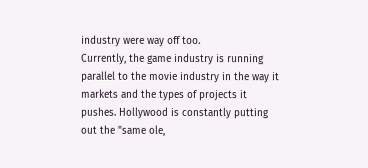industry were way off too.
Currently, the game industry is running parallel to the movie industry in the way it markets and the types of projects it pushes. Hollywood is constantly putting out the "same ole,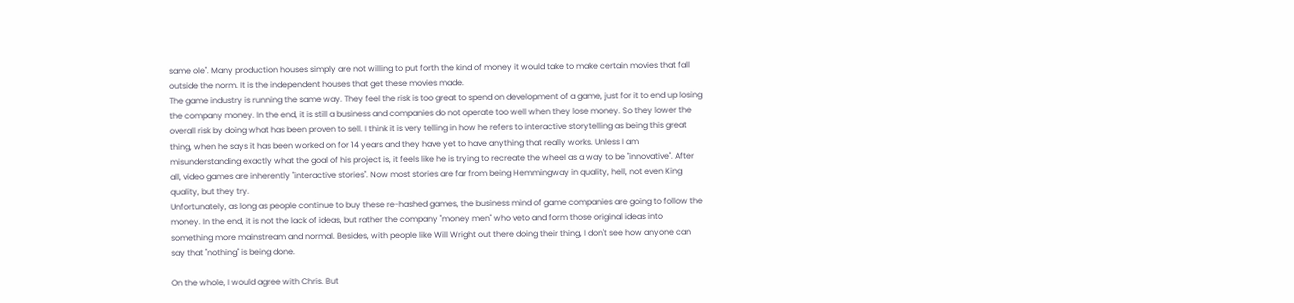same ole". Many production houses simply are not willing to put forth the kind of money it would take to make certain movies that fall outside the norm. It is the independent houses that get these movies made.
The game industry is running the same way. They feel the risk is too great to spend on development of a game, just for it to end up losing the company money. In the end, it is still a business and companies do not operate too well when they lose money. So they lower the overall risk by doing what has been proven to sell. I think it is very telling in how he refers to interactive storytelling as being this great thing, when he says it has been worked on for 14 years and they have yet to have anything that really works. Unless I am misunderstanding exactly what the goal of his project is, it feels like he is trying to recreate the wheel as a way to be "innovative". After all, video games are inherently "interactive stories". Now most stories are far from being Hemmingway in quality, hell, not even King quality, but they try.
Unfortunately, as long as people continue to buy these re-hashed games, the business mind of game companies are going to follow the money. In the end, it is not the lack of ideas, but rather the company "money men" who veto and form those original ideas into something more mainstream and normal. Besides, with people like Will Wright out there doing their thing, I don't see how anyone can say that "nothing" is being done.

On the whole, I would agree with Chris. But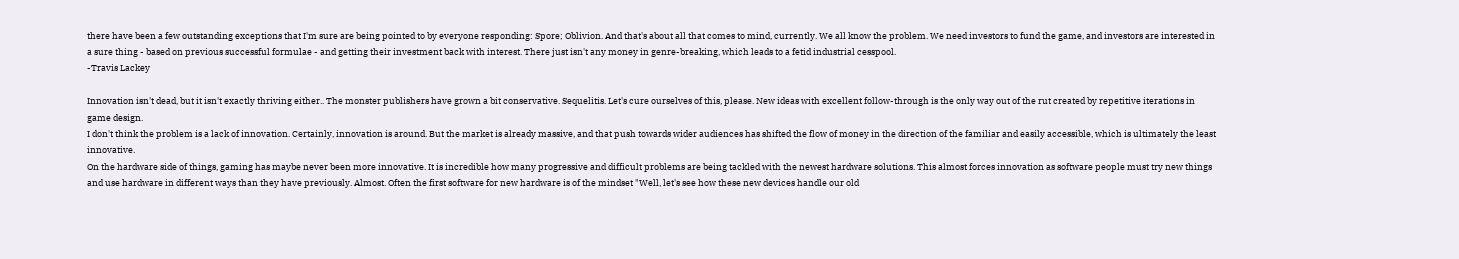there have been a few outstanding exceptions that I'm sure are being pointed to by everyone responding: Spore; Oblivion. And that's about all that comes to mind, currently. We all know the problem. We need investors to fund the game, and investors are interested in a sure thing - based on previous successful formulae - and getting their investment back with interest. There just isn't any money in genre-breaking, which leads to a fetid industrial cesspool.
-Travis Lackey

Innovation isn't dead, but it isn't exactly thriving either.. The monster publishers have grown a bit conservative. Sequelitis. Let's cure ourselves of this, please. New ideas with excellent follow-through is the only way out of the rut created by repetitive iterations in game design.
I don't think the problem is a lack of innovation. Certainly, innovation is around. But the market is already massive, and that push towards wider audiences has shifted the flow of money in the direction of the familiar and easily accessible, which is ultimately the least innovative.
On the hardware side of things, gaming has maybe never been more innovative. It is incredible how many progressive and difficult problems are being tackled with the newest hardware solutions. This almost forces innovation as software people must try new things and use hardware in different ways than they have previously. Almost. Often the first software for new hardware is of the mindset "Well, let's see how these new devices handle our old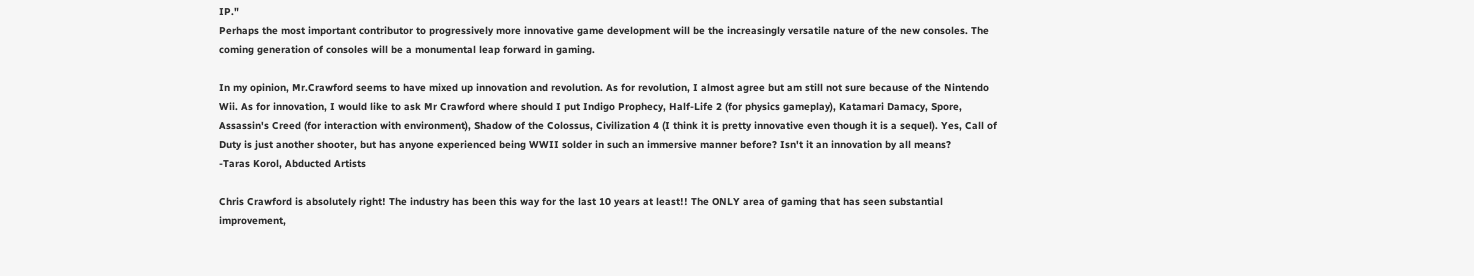IP."
Perhaps the most important contributor to progressively more innovative game development will be the increasingly versatile nature of the new consoles. The coming generation of consoles will be a monumental leap forward in gaming.

In my opinion, Mr.Crawford seems to have mixed up innovation and revolution. As for revolution, I almost agree but am still not sure because of the Nintendo Wii. As for innovation, I would like to ask Mr Crawford where should I put Indigo Prophecy, Half-Life 2 (for physics gameplay), Katamari Damacy, Spore, Assassin's Creed (for interaction with environment), Shadow of the Colossus, Civilization 4 (I think it is pretty innovative even though it is a sequel). Yes, Call of Duty is just another shooter, but has anyone experienced being WWII solder in such an immersive manner before? Isn't it an innovation by all means?
-Taras Korol, Abducted Artists

Chris Crawford is absolutely right! The industry has been this way for the last 10 years at least!! The ONLY area of gaming that has seen substantial improvement,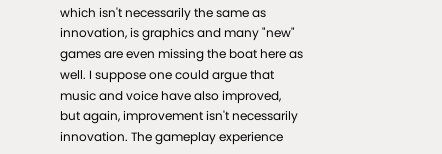which isn't necessarily the same as innovation, is graphics and many "new" games are even missing the boat here as well. I suppose one could argue that music and voice have also improved, but again, improvement isn't necessarily innovation. The gameplay experience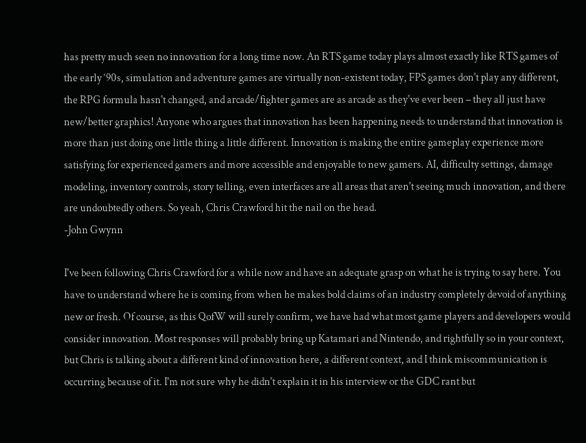has pretty much seen no innovation for a long time now. An RTS game today plays almost exactly like RTS games of the early ‘90s, simulation and adventure games are virtually non-existent today, FPS games don't play any different, the RPG formula hasn't changed, and arcade/fighter games are as arcade as they've ever been – they all just have new/better graphics! Anyone who argues that innovation has been happening needs to understand that innovation is more than just doing one little thing a little different. Innovation is making the entire gameplay experience more satisfying for experienced gamers and more accessible and enjoyable to new gamers. AI, difficulty settings, damage modeling, inventory controls, story telling, even interfaces are all areas that aren't seeing much innovation, and there are undoubtedly others. So yeah, Chris Crawford hit the nail on the head.
-John Gwynn

I've been following Chris Crawford for a while now and have an adequate grasp on what he is trying to say here. You have to understand where he is coming from when he makes bold claims of an industry completely devoid of anything new or fresh. Of course, as this QofW will surely confirm, we have had what most game players and developers would consider innovation. Most responses will probably bring up Katamari and Nintendo, and rightfully so in your context, but Chris is talking about a different kind of innovation here, a different context, and I think miscommunication is occurring because of it. I'm not sure why he didn't explain it in his interview or the GDC rant but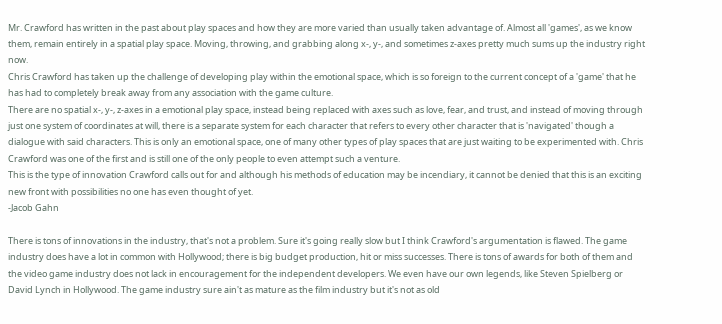Mr. Crawford has written in the past about play spaces and how they are more varied than usually taken advantage of. Almost all 'games', as we know them, remain entirely in a spatial play space. Moving, throwing, and grabbing along x-, y-, and sometimes z-axes pretty much sums up the industry right now.
Chris Crawford has taken up the challenge of developing play within the emotional space, which is so foreign to the current concept of a 'game' that he has had to completely break away from any association with the game culture.
There are no spatial x-, y-, z-axes in a emotional play space, instead being replaced with axes such as love, fear, and trust, and instead of moving through just one system of coordinates at will, there is a separate system for each character that refers to every other character that is 'navigated' though a dialogue with said characters. This is only an emotional space, one of many other types of play spaces that are just waiting to be experimented with. Chris Crawford was one of the first and is still one of the only people to even attempt such a venture.
This is the type of innovation Crawford calls out for and although his methods of education may be incendiary, it cannot be denied that this is an exciting new front with possibilities no one has even thought of yet.
-Jacob Gahn

There is tons of innovations in the industry, that's not a problem. Sure it's going really slow but I think Crawford's argumentation is flawed. The game industry does have a lot in common with Hollywood; there is big budget production, hit or miss successes. There is tons of awards for both of them and the video game industry does not lack in encouragement for the independent developers. We even have our own legends, like Steven Spielberg or David Lynch in Hollywood. The game industry sure ain't as mature as the film industry but it's not as old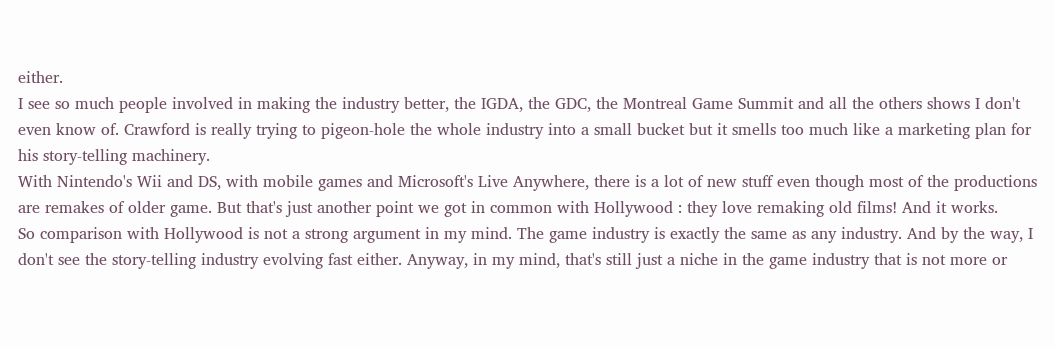either.
I see so much people involved in making the industry better, the IGDA, the GDC, the Montreal Game Summit and all the others shows I don't even know of. Crawford is really trying to pigeon-hole the whole industry into a small bucket but it smells too much like a marketing plan for his story-telling machinery.
With Nintendo's Wii and DS, with mobile games and Microsoft's Live Anywhere, there is a lot of new stuff even though most of the productions are remakes of older game. But that's just another point we got in common with Hollywood : they love remaking old films! And it works.
So comparison with Hollywood is not a strong argument in my mind. The game industry is exactly the same as any industry. And by the way, I don't see the story-telling industry evolving fast either. Anyway, in my mind, that's still just a niche in the game industry that is not more or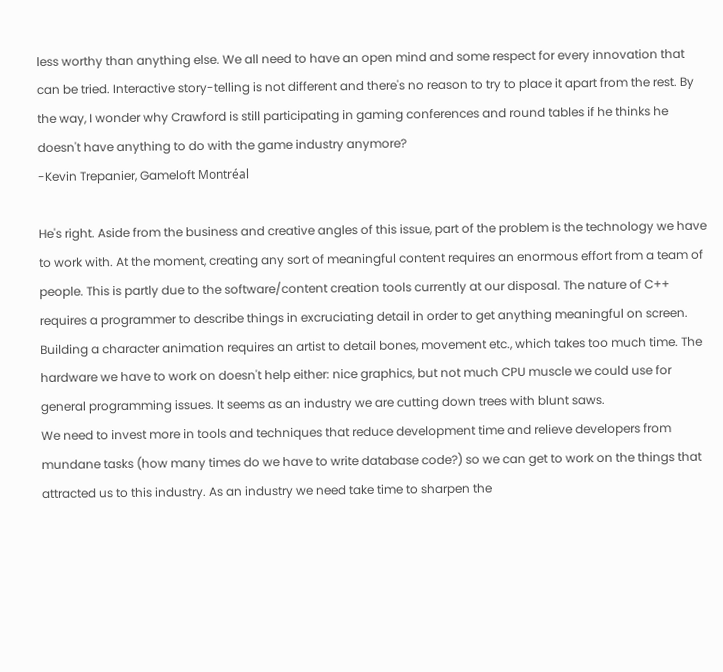less worthy than anything else. We all need to have an open mind and some respect for every innovation that can be tried. Interactive story-telling is not different and there's no reason to try to place it apart from the rest. By the way, I wonder why Crawford is still participating in gaming conferences and round tables if he thinks he doesn't have anything to do with the game industry anymore?
-Kevin Trepanier, Gameloft Montréal

He's right. Aside from the business and creative angles of this issue, part of the problem is the technology we have to work with. At the moment, creating any sort of meaningful content requires an enormous effort from a team of people. This is partly due to the software/content creation tools currently at our disposal. The nature of C++ requires a programmer to describe things in excruciating detail in order to get anything meaningful on screen. Building a character animation requires an artist to detail bones, movement etc., which takes too much time. The hardware we have to work on doesn't help either: nice graphics, but not much CPU muscle we could use for general programming issues. It seems as an industry we are cutting down trees with blunt saws.
We need to invest more in tools and techniques that reduce development time and relieve developers from mundane tasks (how many times do we have to write database code?) so we can get to work on the things that attracted us to this industry. As an industry we need take time to sharpen the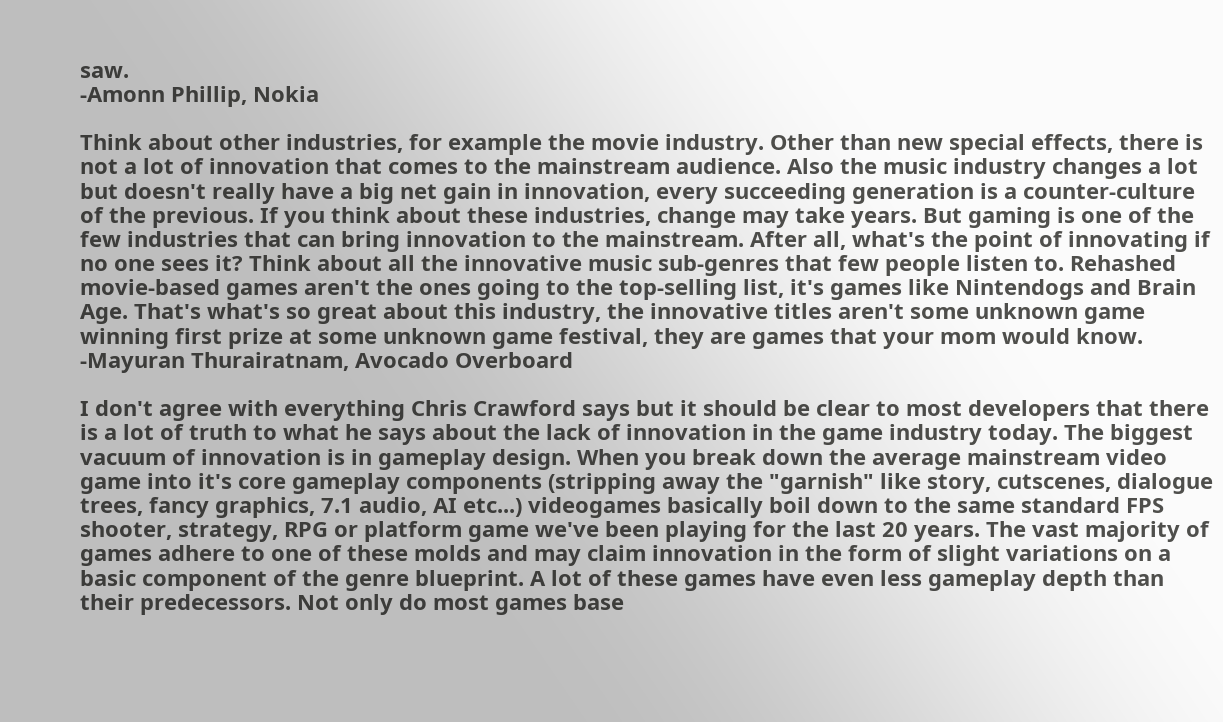saw.
-Amonn Phillip, Nokia

Think about other industries, for example the movie industry. Other than new special effects, there is not a lot of innovation that comes to the mainstream audience. Also the music industry changes a lot but doesn't really have a big net gain in innovation, every succeeding generation is a counter-culture of the previous. If you think about these industries, change may take years. But gaming is one of the few industries that can bring innovation to the mainstream. After all, what's the point of innovating if no one sees it? Think about all the innovative music sub-genres that few people listen to. Rehashed movie-based games aren't the ones going to the top-selling list, it's games like Nintendogs and Brain Age. That's what's so great about this industry, the innovative titles aren't some unknown game winning first prize at some unknown game festival, they are games that your mom would know.
-Mayuran Thurairatnam, Avocado Overboard

I don't agree with everything Chris Crawford says but it should be clear to most developers that there is a lot of truth to what he says about the lack of innovation in the game industry today. The biggest vacuum of innovation is in gameplay design. When you break down the average mainstream video game into it's core gameplay components (stripping away the "garnish" like story, cutscenes, dialogue trees, fancy graphics, 7.1 audio, AI etc...) videogames basically boil down to the same standard FPS shooter, strategy, RPG or platform game we've been playing for the last 20 years. The vast majority of games adhere to one of these molds and may claim innovation in the form of slight variations on a basic component of the genre blueprint. A lot of these games have even less gameplay depth than their predecessors. Not only do most games base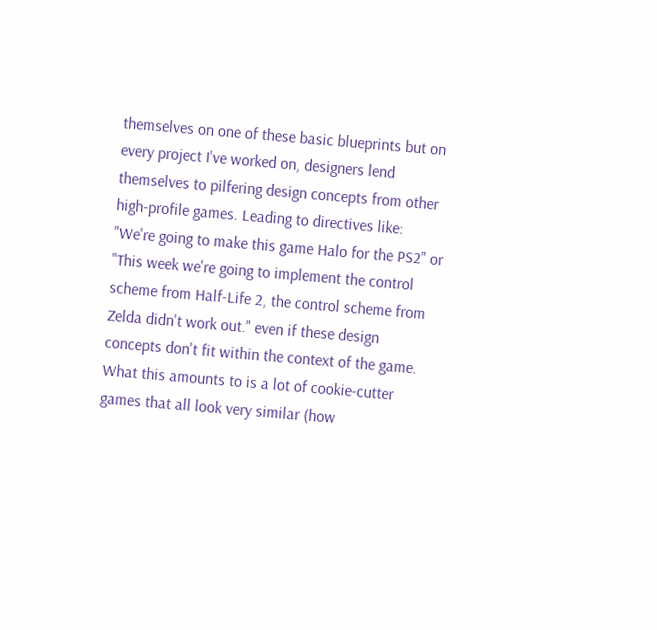themselves on one of these basic blueprints but on every project I've worked on, designers lend themselves to pilfering design concepts from other high-profile games. Leading to directives like: "We're going to make this game Halo for the PS2" or "This week we're going to implement the control scheme from Half-Life 2, the control scheme from Zelda didn't work out." even if these design concepts don't fit within the context of the game. What this amounts to is a lot of cookie-cutter games that all look very similar (how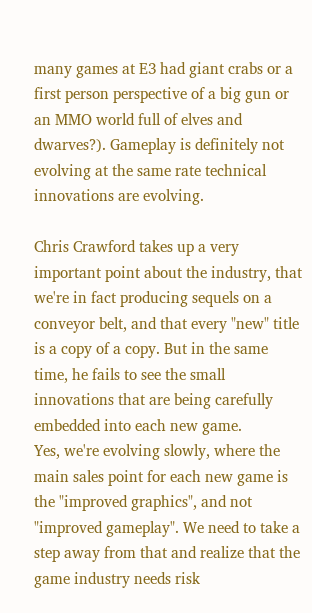many games at E3 had giant crabs or a first person perspective of a big gun or an MMO world full of elves and dwarves?). Gameplay is definitely not evolving at the same rate technical innovations are evolving.

Chris Crawford takes up a very important point about the industry, that we're in fact producing sequels on a conveyor belt, and that every "new" title is a copy of a copy. But in the same time, he fails to see the small innovations that are being carefully embedded into each new game.
Yes, we're evolving slowly, where the main sales point for each new game is the "improved graphics", and not "improved gameplay". We need to take a step away from that and realize that the game industry needs risk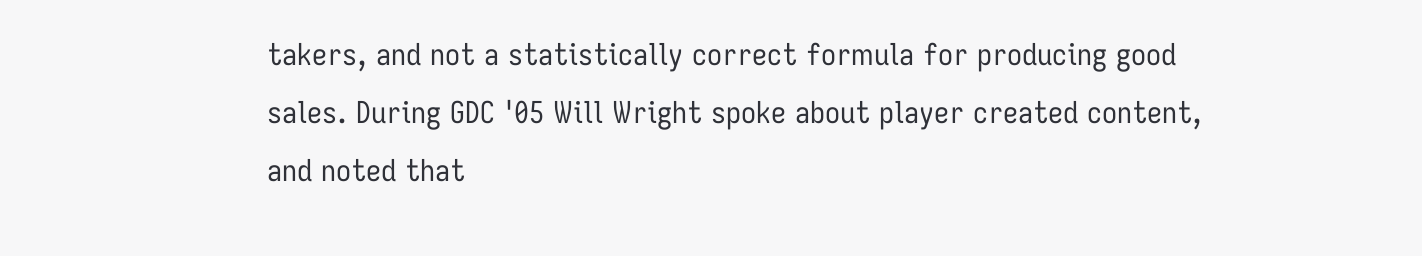takers, and not a statistically correct formula for producing good sales. During GDC '05 Will Wright spoke about player created content, and noted that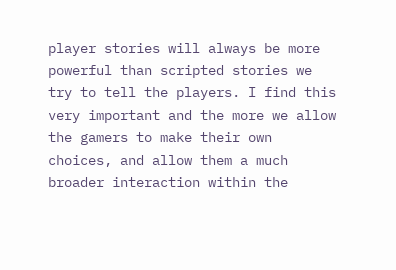player stories will always be more powerful than scripted stories we try to tell the players. I find this very important and the more we allow the gamers to make their own choices, and allow them a much broader interaction within the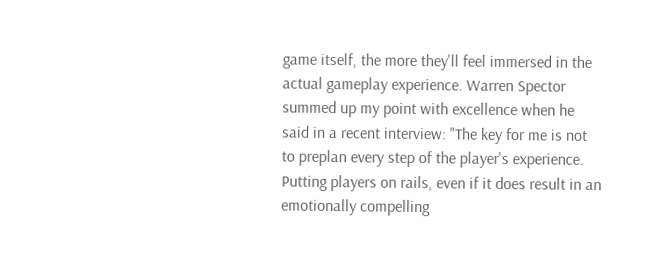game itself, the more they'll feel immersed in the actual gameplay experience. Warren Spector summed up my point with excellence when he said in a recent interview: "The key for me is not to preplan every step of the player's experience. Putting players on rails, even if it does result in an emotionally compelling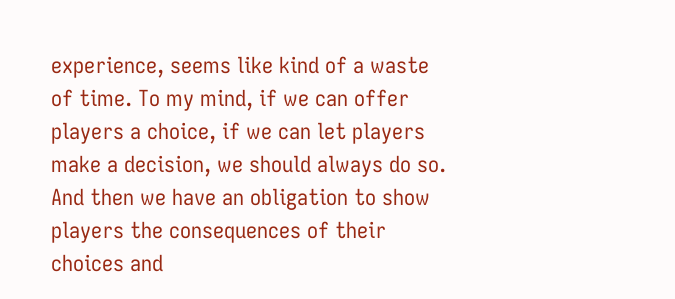experience, seems like kind of a waste of time. To my mind, if we can offer players a choice, if we can let players make a decision, we should always do so. And then we have an obligation to show players the consequences of their choices and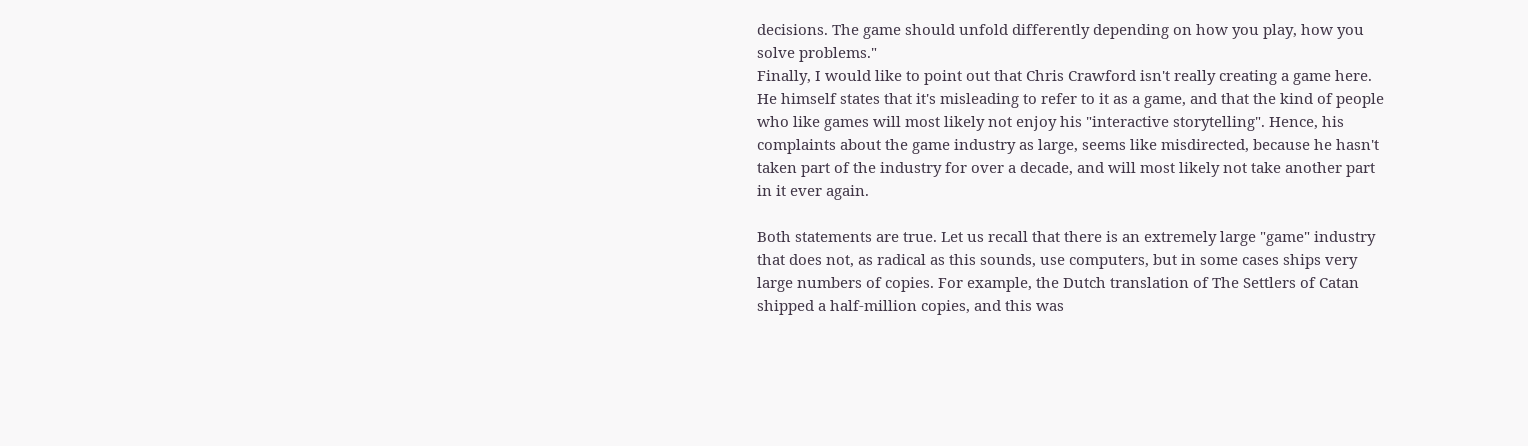decisions. The game should unfold differently depending on how you play, how you solve problems."
Finally, I would like to point out that Chris Crawford isn't really creating a game here. He himself states that it's misleading to refer to it as a game, and that the kind of people who like games will most likely not enjoy his "interactive storytelling". Hence, his complaints about the game industry as large, seems like misdirected, because he hasn't taken part of the industry for over a decade, and will most likely not take another part in it ever again.

Both statements are true. Let us recall that there is an extremely large "game" industry that does not, as radical as this sounds, use computers, but in some cases ships very large numbers of copies. For example, the Dutch translation of The Settlers of Catan shipped a half-million copies, and this was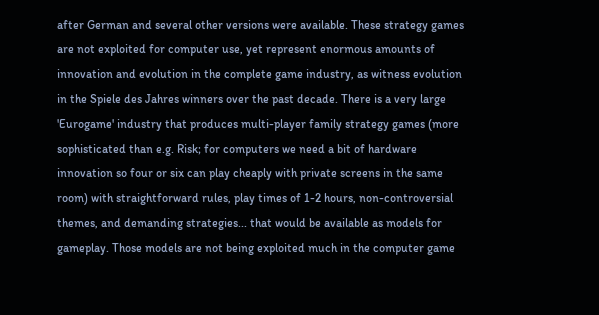after German and several other versions were available. These strategy games are not exploited for computer use, yet represent enormous amounts of innovation and evolution in the complete game industry, as witness evolution in the Spiele des Jahres winners over the past decade. There is a very large 'Eurogame' industry that produces multi-player family strategy games (more sophisticated than e.g. Risk; for computers we need a bit of hardware innovation so four or six can play cheaply with private screens in the same room) with straightforward rules, play times of 1-2 hours, non-controversial themes, and demanding strategies... that would be available as models for gameplay. Those models are not being exploited much in the computer game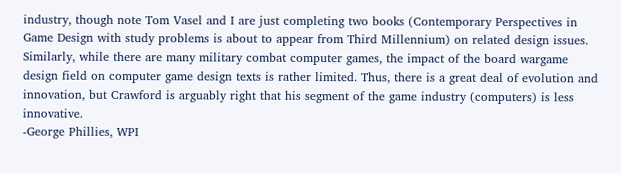industry, though note Tom Vasel and I are just completing two books (Contemporary Perspectives in Game Design with study problems is about to appear from Third Millennium) on related design issues. Similarly, while there are many military combat computer games, the impact of the board wargame design field on computer game design texts is rather limited. Thus, there is a great deal of evolution and innovation, but Crawford is arguably right that his segment of the game industry (computers) is less innovative.
-George Phillies, WPI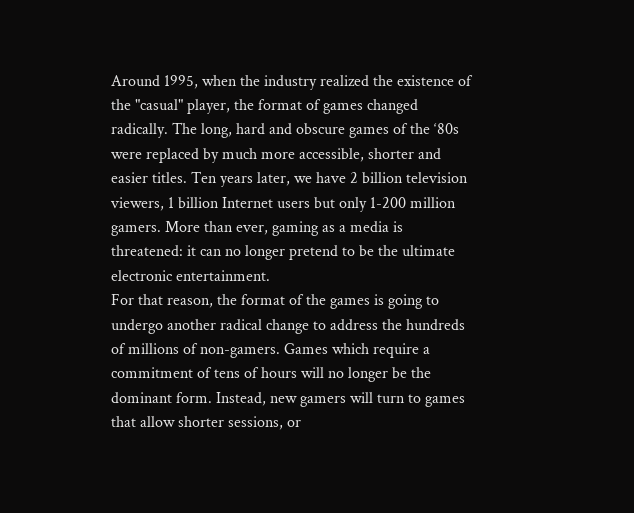Around 1995, when the industry realized the existence of the "casual" player, the format of games changed radically. The long, hard and obscure games of the ‘80s were replaced by much more accessible, shorter and easier titles. Ten years later, we have 2 billion television viewers, 1 billion Internet users but only 1-200 million gamers. More than ever, gaming as a media is threatened: it can no longer pretend to be the ultimate electronic entertainment.
For that reason, the format of the games is going to undergo another radical change to address the hundreds of millions of non-gamers. Games which require a commitment of tens of hours will no longer be the dominant form. Instead, new gamers will turn to games that allow shorter sessions, or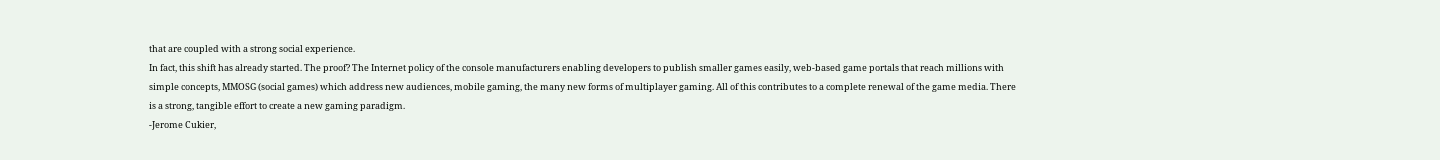that are coupled with a strong social experience.
In fact, this shift has already started. The proof? The Internet policy of the console manufacturers enabling developers to publish smaller games easily, web-based game portals that reach millions with simple concepts, MMOSG (social games) which address new audiences, mobile gaming, the many new forms of multiplayer gaming. All of this contributes to a complete renewal of the game media. There is a strong, tangible effort to create a new gaming paradigm.
-Jerome Cukier,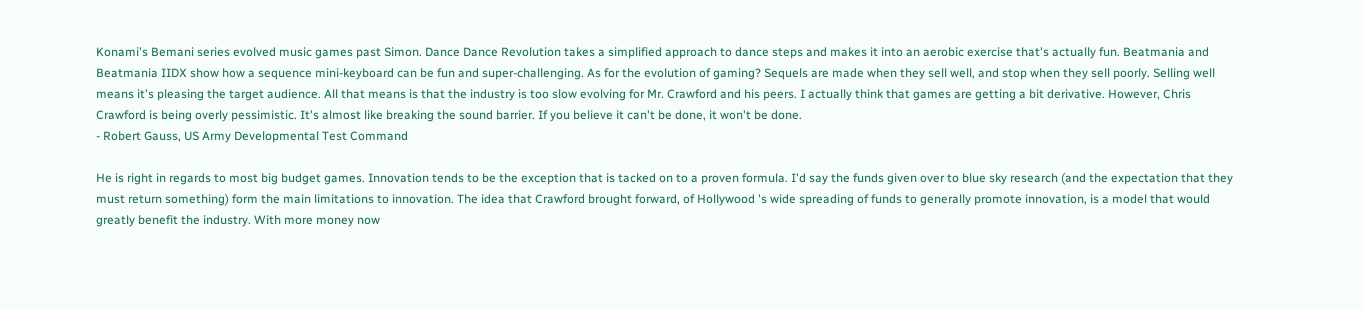Konami's Bemani series evolved music games past Simon. Dance Dance Revolution takes a simplified approach to dance steps and makes it into an aerobic exercise that's actually fun. Beatmania and Beatmania IIDX show how a sequence mini-keyboard can be fun and super-challenging. As for the evolution of gaming? Sequels are made when they sell well, and stop when they sell poorly. Selling well means it's pleasing the target audience. All that means is that the industry is too slow evolving for Mr. Crawford and his peers. I actually think that games are getting a bit derivative. However, Chris Crawford is being overly pessimistic. It's almost like breaking the sound barrier. If you believe it can't be done, it won't be done.
- Robert Gauss, US Army Developmental Test Command

He is right in regards to most big budget games. Innovation tends to be the exception that is tacked on to a proven formula. I'd say the funds given over to blue sky research (and the expectation that they must return something) form the main limitations to innovation. The idea that Crawford brought forward, of Hollywood 's wide spreading of funds to generally promote innovation, is a model that would greatly benefit the industry. With more money now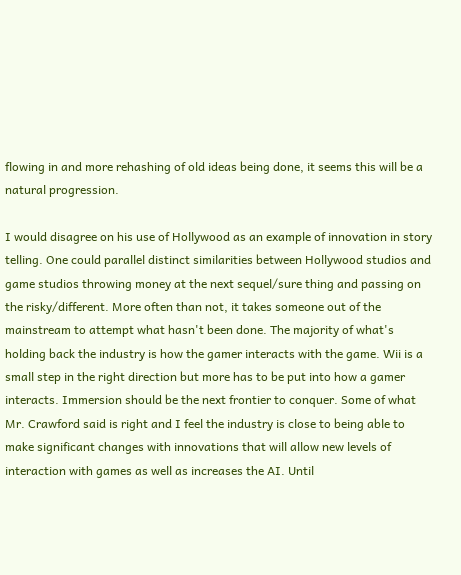flowing in and more rehashing of old ideas being done, it seems this will be a natural progression.

I would disagree on his use of Hollywood as an example of innovation in story telling. One could parallel distinct similarities between Hollywood studios and game studios throwing money at the next sequel/sure thing and passing on the risky/different. More often than not, it takes someone out of the mainstream to attempt what hasn't been done. The majority of what's holding back the industry is how the gamer interacts with the game. Wii is a small step in the right direction but more has to be put into how a gamer interacts. Immersion should be the next frontier to conquer. Some of what Mr. Crawford said is right and I feel the industry is close to being able to make significant changes with innovations that will allow new levels of interaction with games as well as increases the AI. Until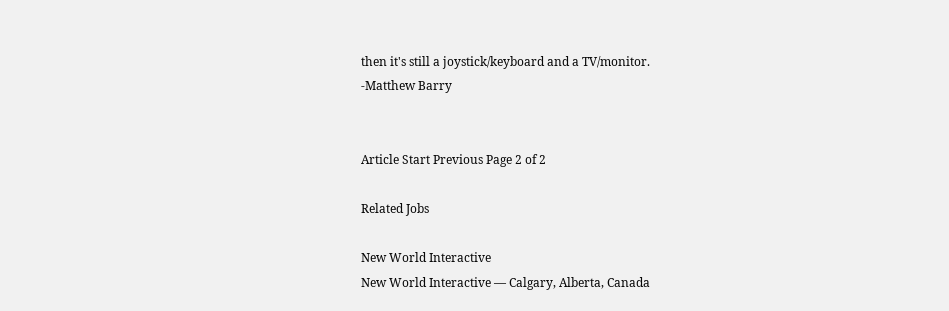then it's still a joystick/keyboard and a TV/monitor.
-Matthew Barry


Article Start Previous Page 2 of 2

Related Jobs

New World Interactive
New World Interactive — Calgary, Alberta, Canada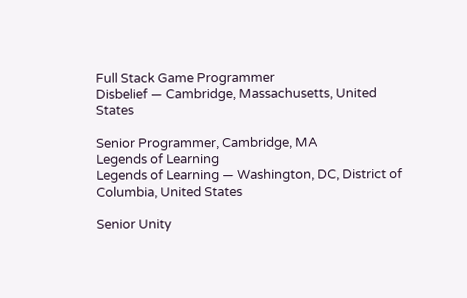Full Stack Game Programmer
Disbelief — Cambridge, Massachusetts, United States

Senior Programmer, Cambridge, MA
Legends of Learning
Legends of Learning — Washington, DC, District of Columbia, United States

Senior Unity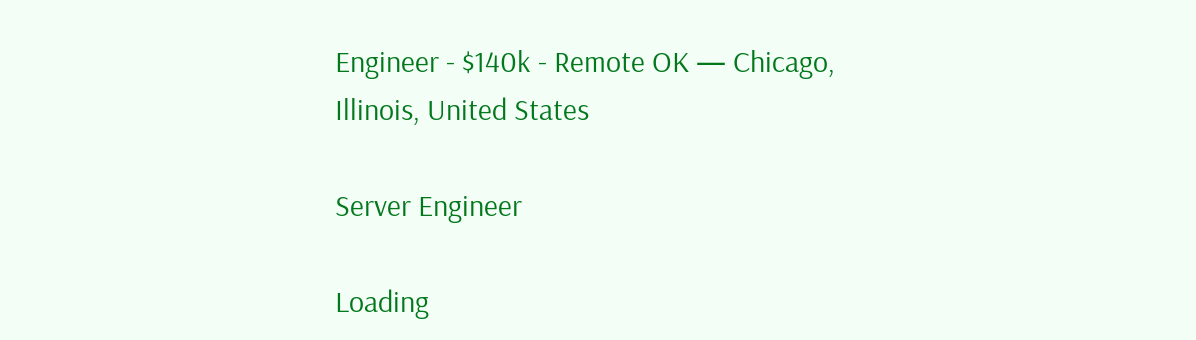Engineer - $140k - Remote OK — Chicago, Illinois, United States

Server Engineer

Loading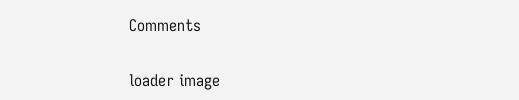Comments

loader image